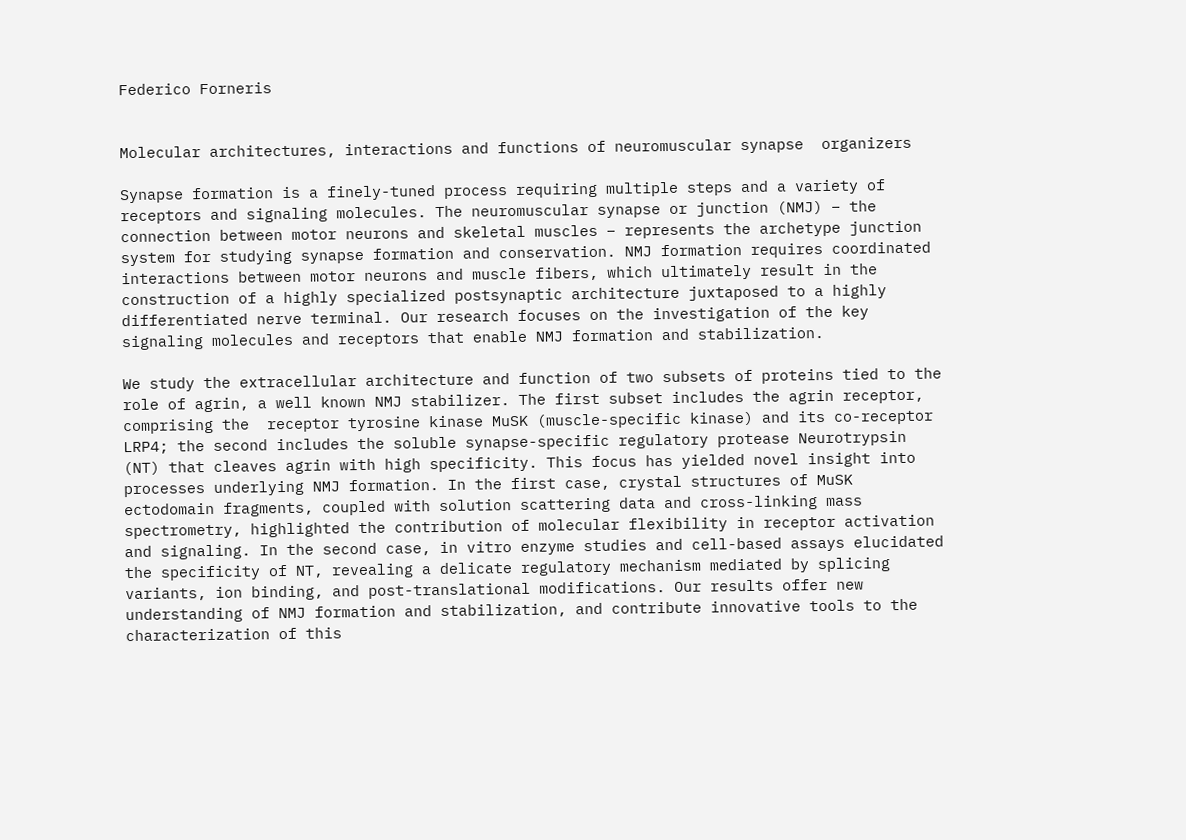Federico Forneris


Molecular architectures, interactions and functions of neuromuscular synapse  organizers

Synapse formation is a finely-tuned process requiring multiple steps and a variety of receptors and signaling molecules. The neuromuscular synapse or junction (NMJ) – the connection between motor neurons and skeletal muscles – represents the archetype junction system for studying synapse formation and conservation. NMJ formation requires coordinated interactions between motor neurons and muscle fibers, which ultimately result in the construction of a highly specialized postsynaptic architecture juxtaposed to a highly differentiated nerve terminal. Our research focuses on the investigation of the key signaling molecules and receptors that enable NMJ formation and stabilization.

We study the extracellular architecture and function of two subsets of proteins tied to the role of agrin, a well known NMJ stabilizer. The first subset includes the agrin receptor, comprising the  receptor tyrosine kinase MuSK (muscle-specific kinase) and its co-receptor LRP4; the second includes the soluble synapse-specific regulatory protease Neurotrypsin (NT) that cleaves agrin with high specificity. This focus has yielded novel insight into processes underlying NMJ formation. In the first case, crystal structures of MuSK ectodomain fragments, coupled with solution scattering data and cross-linking mass spectrometry, highlighted the contribution of molecular flexibility in receptor activation and signaling. In the second case, in vitro enzyme studies and cell-based assays elucidated the specificity of NT, revealing a delicate regulatory mechanism mediated by splicing variants, ion binding, and post-translational modifications. Our results offer new understanding of NMJ formation and stabilization, and contribute innovative tools to the characterization of this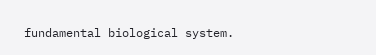fundamental biological system.